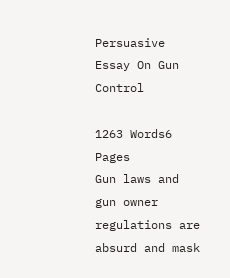Persuasive Essay On Gun Control

1263 Words6 Pages
Gun laws and gun owner regulations are absurd and mask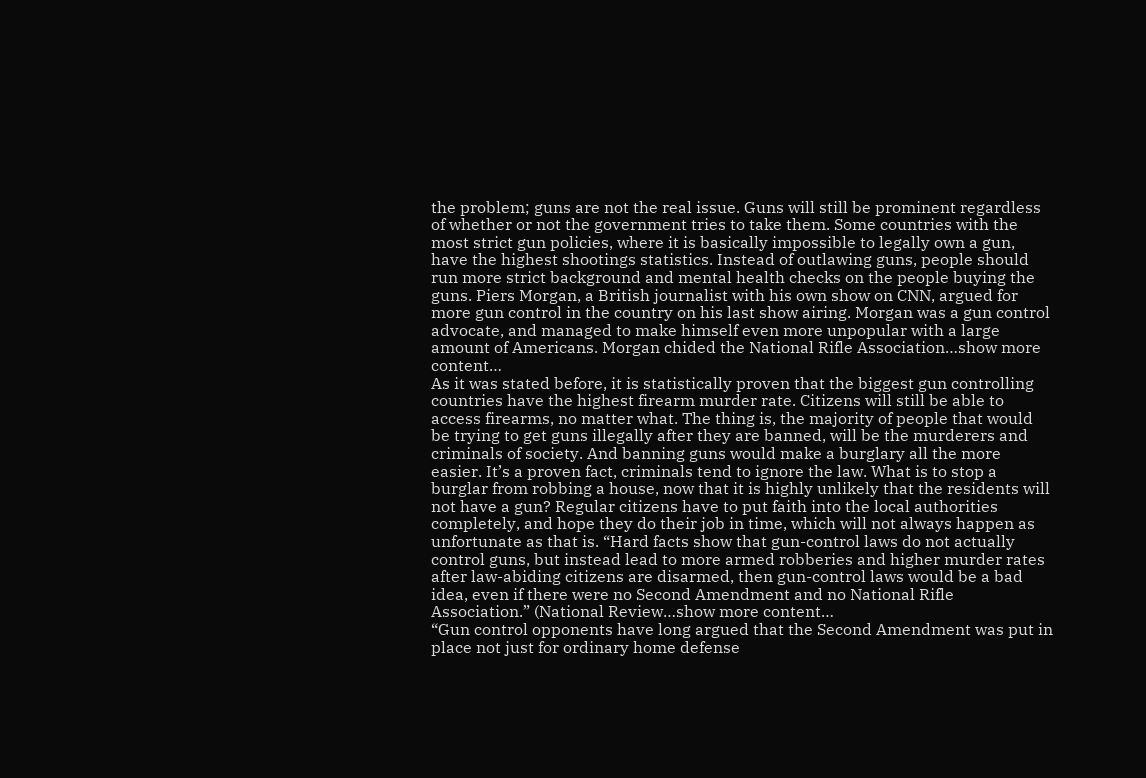the problem; guns are not the real issue. Guns will still be prominent regardless of whether or not the government tries to take them. Some countries with the most strict gun policies, where it is basically impossible to legally own a gun, have the highest shootings statistics. Instead of outlawing guns, people should run more strict background and mental health checks on the people buying the guns. Piers Morgan, a British journalist with his own show on CNN, argued for more gun control in the country on his last show airing. Morgan was a gun control advocate, and managed to make himself even more unpopular with a large amount of Americans. Morgan chided the National Rifle Association…show more content…
As it was stated before, it is statistically proven that the biggest gun controlling countries have the highest firearm murder rate. Citizens will still be able to access firearms, no matter what. The thing is, the majority of people that would be trying to get guns illegally after they are banned, will be the murderers and criminals of society. And banning guns would make a burglary all the more easier. It’s a proven fact, criminals tend to ignore the law. What is to stop a burglar from robbing a house, now that it is highly unlikely that the residents will not have a gun? Regular citizens have to put faith into the local authorities completely, and hope they do their job in time, which will not always happen as unfortunate as that is. “Hard facts show that gun-control laws do not actually control guns, but instead lead to more armed robberies and higher murder rates after law-abiding citizens are disarmed, then gun-control laws would be a bad idea, even if there were no Second Amendment and no National Rifle Association.” (National Review…show more content…
“Gun control opponents have long argued that the Second Amendment was put in place not just for ordinary home defense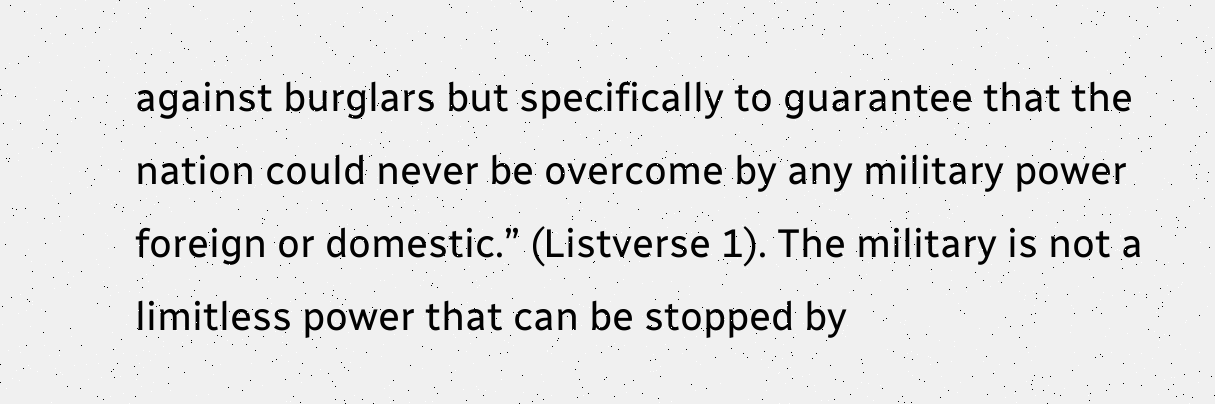against burglars but specifically to guarantee that the nation could never be overcome by any military power foreign or domestic.” (Listverse 1). The military is not a limitless power that can be stopped by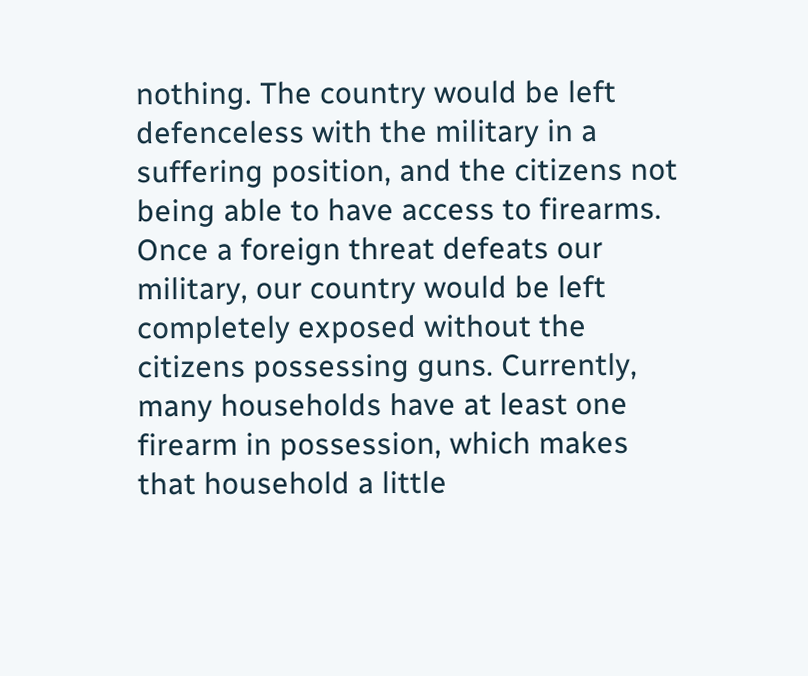nothing. The country would be left defenceless with the military in a suffering position, and the citizens not being able to have access to firearms. Once a foreign threat defeats our military, our country would be left completely exposed without the citizens possessing guns. Currently, many households have at least one firearm in possession, which makes that household a little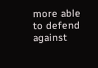more able to defend against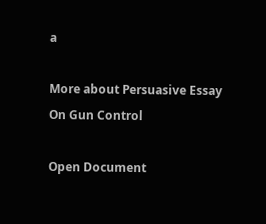a

More about Persuasive Essay On Gun Control

Open Document